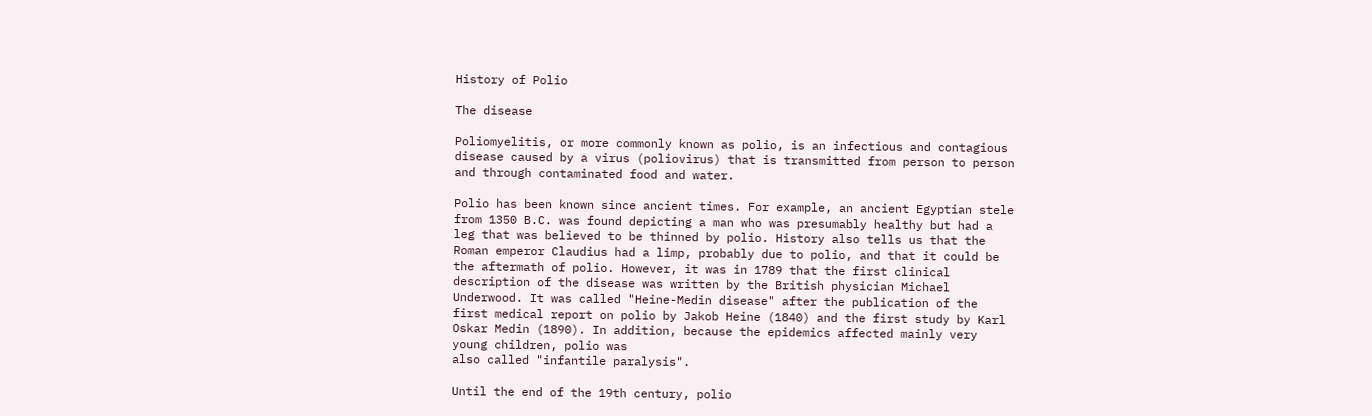History of Polio

The disease

Poliomyelitis, or more commonly known as polio, is an infectious and contagious disease caused by a virus (poliovirus) that is transmitted from person to person and through contaminated food and water.

Polio has been known since ancient times. For example, an ancient Egyptian stele from 1350 B.C. was found depicting a man who was presumably healthy but had a leg that was believed to be thinned by polio. History also tells us that the Roman emperor Claudius had a limp, probably due to polio, and that it could be the aftermath of polio. However, it was in 1789 that the first clinical description of the disease was written by the British physician Michael Underwood. It was called "Heine-Medin disease" after the publication of the first medical report on polio by Jakob Heine (1840) and the first study by Karl Oskar Medin (1890). In addition, because the epidemics affected mainly very young children, polio was
also called "infantile paralysis".

Until the end of the 19th century, polio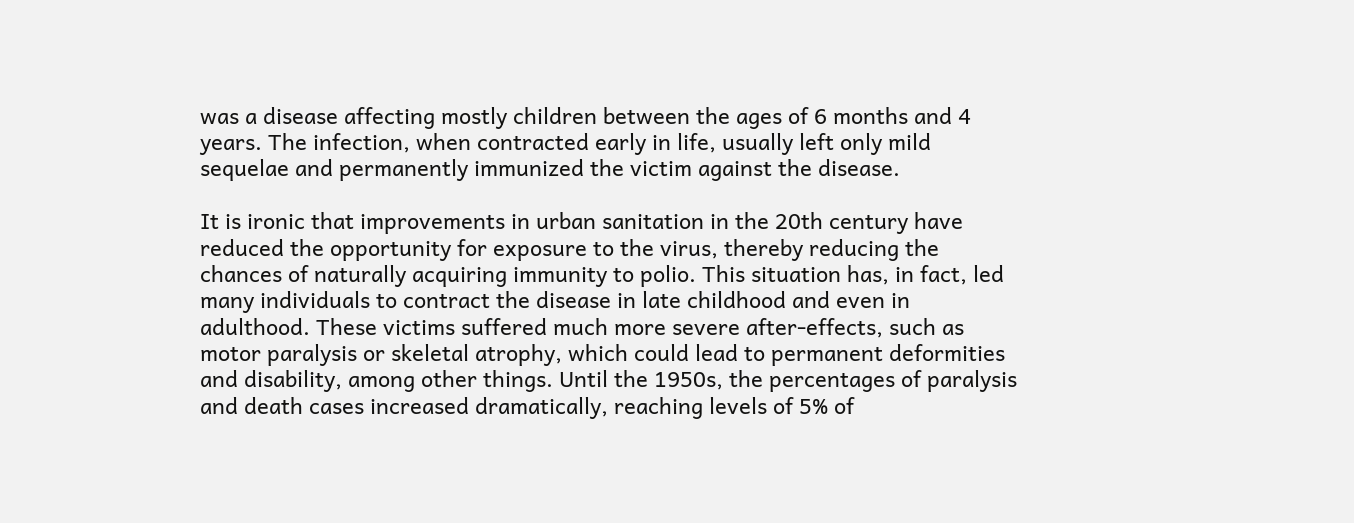was a disease affecting mostly children between the ages of 6 months and 4 years. The infection, when contracted early in life, usually left only mild sequelae and permanently immunized the victim against the disease.

It is ironic that improvements in urban sanitation in the 20th century have reduced the opportunity for exposure to the virus, thereby reducing the chances of naturally acquiring immunity to polio. This situation has, in fact, led many individuals to contract the disease in late childhood and even in adulthood. These victims suffered much more severe after-effects, such as motor paralysis or skeletal atrophy, which could lead to permanent deformities and disability, among other things. Until the 1950s, the percentages of paralysis and death cases increased dramatically, reaching levels of 5% of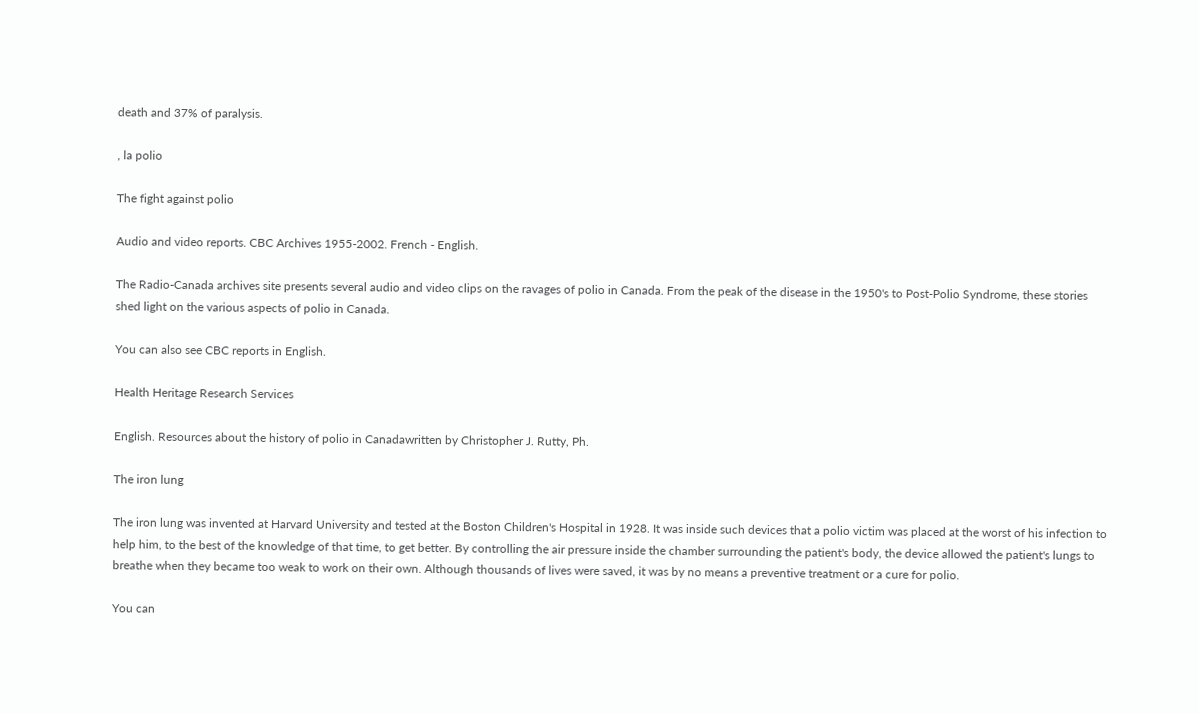death and 37% of paralysis.

, la polio

The fight against polio

Audio and video reports. CBC Archives 1955-2002. French - English.

The Radio-Canada archives site presents several audio and video clips on the ravages of polio in Canada. From the peak of the disease in the 1950's to Post-Polio Syndrome, these stories shed light on the various aspects of polio in Canada.

You can also see CBC reports in English.

Health Heritage Research Services

English. Resources about the history of polio in Canadawritten by Christopher J. Rutty, Ph.

The iron lung

The iron lung was invented at Harvard University and tested at the Boston Children's Hospital in 1928. It was inside such devices that a polio victim was placed at the worst of his infection to help him, to the best of the knowledge of that time, to get better. By controlling the air pressure inside the chamber surrounding the patient's body, the device allowed the patient's lungs to breathe when they became too weak to work on their own. Although thousands of lives were saved, it was by no means a preventive treatment or a cure for polio.

You can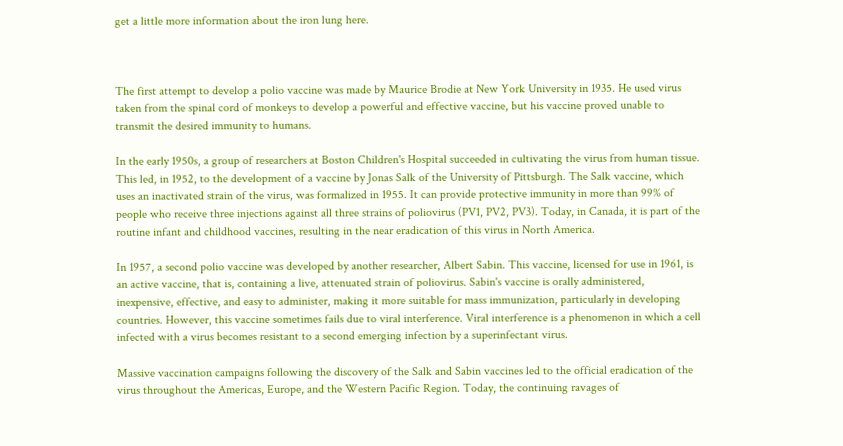get a little more information about the iron lung here.



The first attempt to develop a polio vaccine was made by Maurice Brodie at New York University in 1935. He used virus taken from the spinal cord of monkeys to develop a powerful and effective vaccine, but his vaccine proved unable to transmit the desired immunity to humans.

In the early 1950s, a group of researchers at Boston Children's Hospital succeeded in cultivating the virus from human tissue. This led, in 1952, to the development of a vaccine by Jonas Salk of the University of Pittsburgh. The Salk vaccine, which uses an inactivated strain of the virus, was formalized in 1955. It can provide protective immunity in more than 99% of people who receive three injections against all three strains of poliovirus (PV1, PV2, PV3). Today, in Canada, it is part of the routine infant and childhood vaccines, resulting in the near eradication of this virus in North America.

In 1957, a second polio vaccine was developed by another researcher, Albert Sabin. This vaccine, licensed for use in 1961, is an active vaccine, that is, containing a live, attenuated strain of poliovirus. Sabin's vaccine is orally administered, inexpensive, effective, and easy to administer, making it more suitable for mass immunization, particularly in developing countries. However, this vaccine sometimes fails due to viral interference. Viral interference is a phenomenon in which a cell infected with a virus becomes resistant to a second emerging infection by a superinfectant virus.

Massive vaccination campaigns following the discovery of the Salk and Sabin vaccines led to the official eradication of the virus throughout the Americas, Europe, and the Western Pacific Region. Today, the continuing ravages of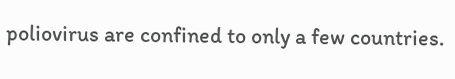poliovirus are confined to only a few countries.